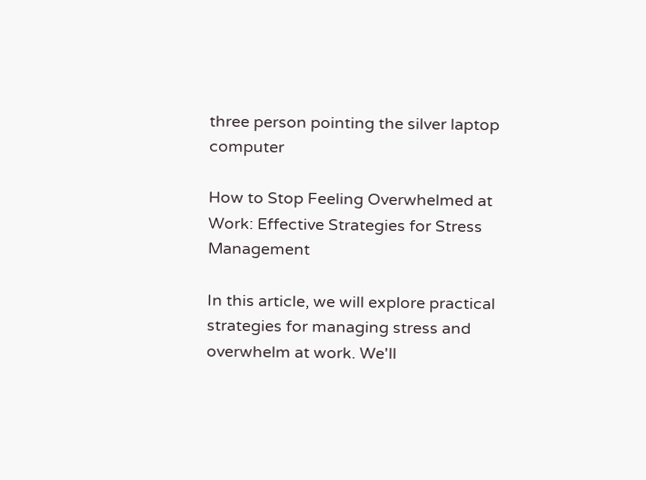three person pointing the silver laptop computer

How to Stop Feeling Overwhelmed at Work: Effective Strategies for Stress Management

In this article, we will explore practical strategies for managing stress and overwhelm at work. We'll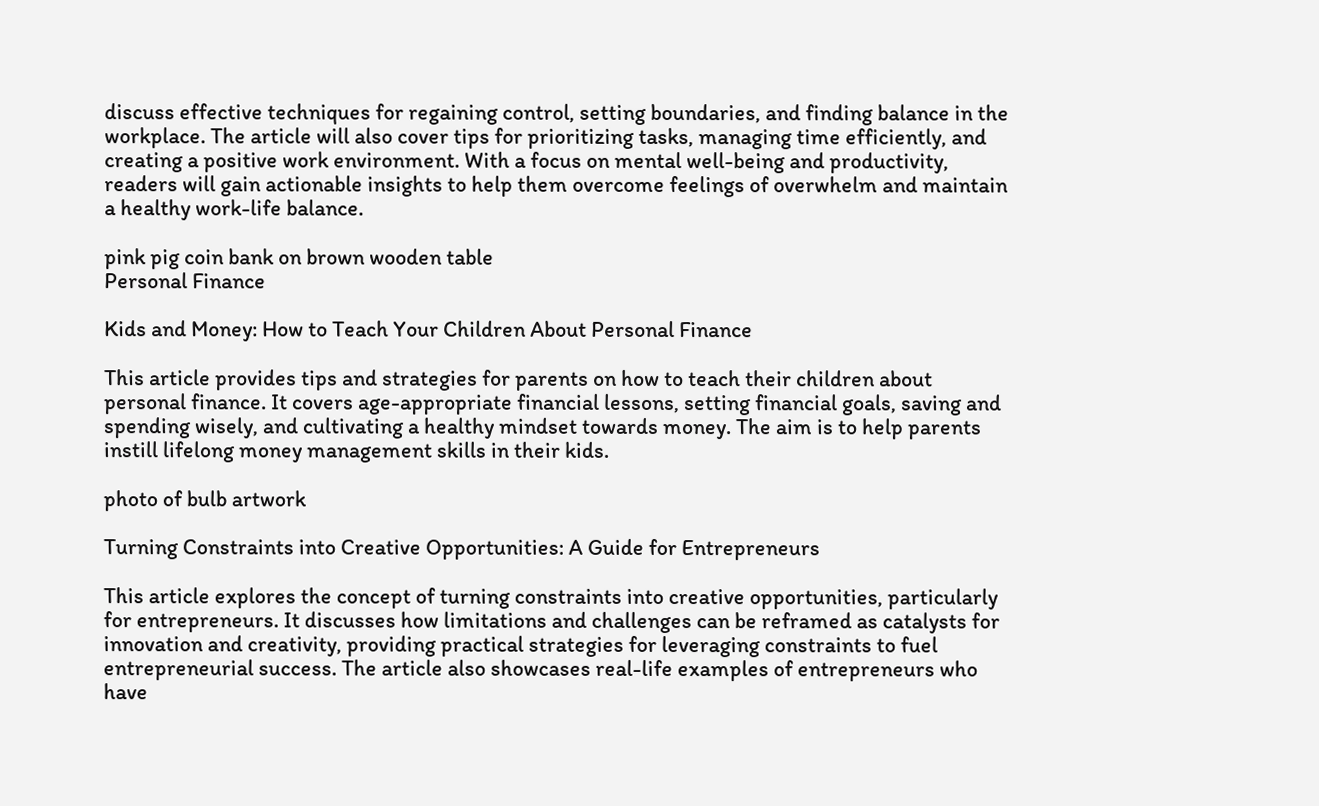discuss effective techniques for regaining control, setting boundaries, and finding balance in the workplace. The article will also cover tips for prioritizing tasks, managing time efficiently, and creating a positive work environment. With a focus on mental well-being and productivity, readers will gain actionable insights to help them overcome feelings of overwhelm and maintain a healthy work-life balance.

pink pig coin bank on brown wooden table
Personal Finance

Kids and Money: How to Teach Your Children About Personal Finance

This article provides tips and strategies for parents on how to teach their children about personal finance. It covers age-appropriate financial lessons, setting financial goals, saving and spending wisely, and cultivating a healthy mindset towards money. The aim is to help parents instill lifelong money management skills in their kids.

photo of bulb artwork

Turning Constraints into Creative Opportunities: A Guide for Entrepreneurs

This article explores the concept of turning constraints into creative opportunities, particularly for entrepreneurs. It discusses how limitations and challenges can be reframed as catalysts for innovation and creativity, providing practical strategies for leveraging constraints to fuel entrepreneurial success. The article also showcases real-life examples of entrepreneurs who have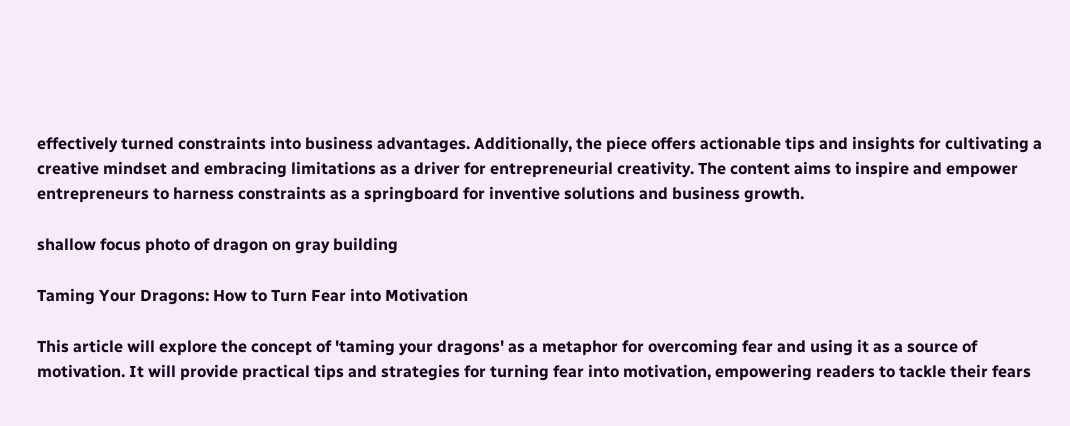effectively turned constraints into business advantages. Additionally, the piece offers actionable tips and insights for cultivating a creative mindset and embracing limitations as a driver for entrepreneurial creativity. The content aims to inspire and empower entrepreneurs to harness constraints as a springboard for inventive solutions and business growth.

shallow focus photo of dragon on gray building

Taming Your Dragons: How to Turn Fear into Motivation

This article will explore the concept of 'taming your dragons' as a metaphor for overcoming fear and using it as a source of motivation. It will provide practical tips and strategies for turning fear into motivation, empowering readers to tackle their fears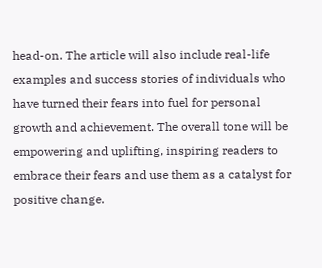head-on. The article will also include real-life examples and success stories of individuals who have turned their fears into fuel for personal growth and achievement. The overall tone will be empowering and uplifting, inspiring readers to embrace their fears and use them as a catalyst for positive change.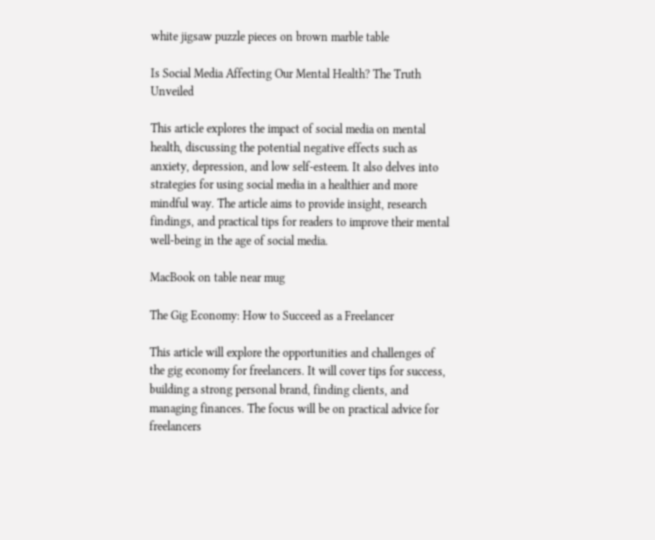white jigsaw puzzle pieces on brown marble table

Is Social Media Affecting Our Mental Health? The Truth Unveiled

This article explores the impact of social media on mental health, discussing the potential negative effects such as anxiety, depression, and low self-esteem. It also delves into strategies for using social media in a healthier and more mindful way. The article aims to provide insight, research findings, and practical tips for readers to improve their mental well-being in the age of social media.

MacBook on table near mug

The Gig Economy: How to Succeed as a Freelancer

This article will explore the opportunities and challenges of the gig economy for freelancers. It will cover tips for success, building a strong personal brand, finding clients, and managing finances. The focus will be on practical advice for freelancers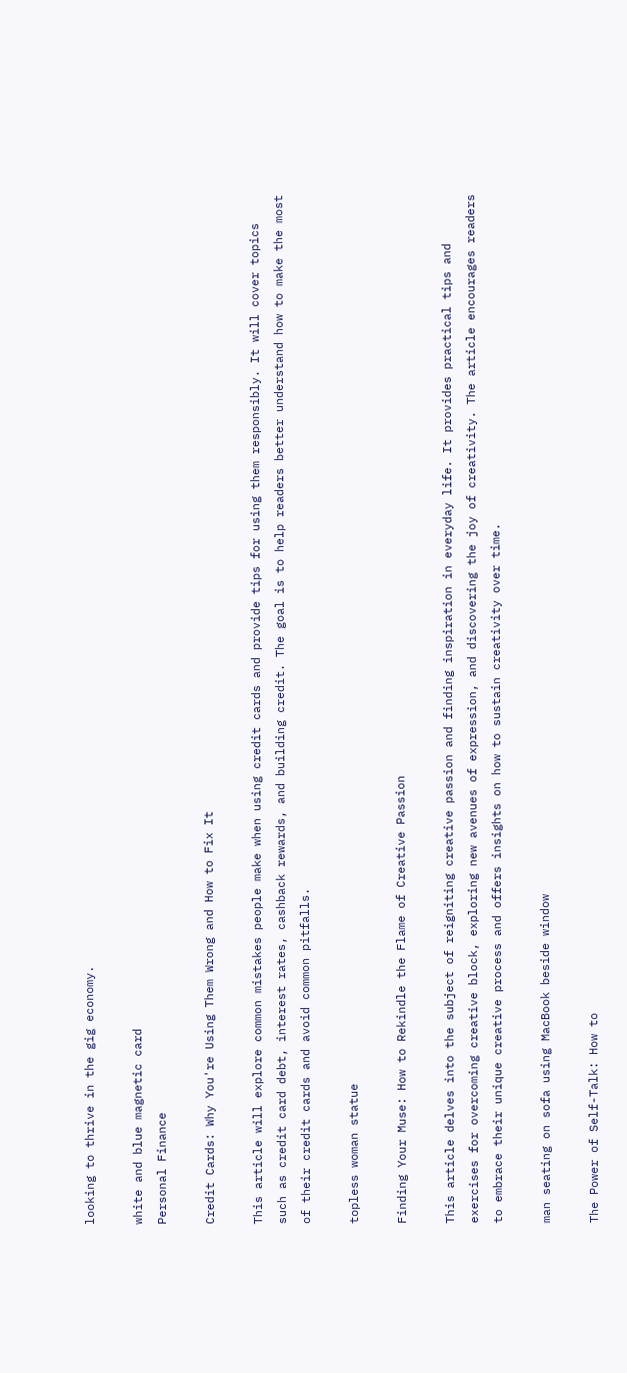looking to thrive in the gig economy.

white and blue magnetic card
Personal Finance

Credit Cards: Why You're Using Them Wrong and How to Fix It

This article will explore common mistakes people make when using credit cards and provide tips for using them responsibly. It will cover topics such as credit card debt, interest rates, cashback rewards, and building credit. The goal is to help readers better understand how to make the most of their credit cards and avoid common pitfalls.

topless woman statue

Finding Your Muse: How to Rekindle the Flame of Creative Passion

This article delves into the subject of reigniting creative passion and finding inspiration in everyday life. It provides practical tips and exercises for overcoming creative block, exploring new avenues of expression, and discovering the joy of creativity. The article encourages readers to embrace their unique creative process and offers insights on how to sustain creativity over time.

man seating on sofa using MacBook beside window

The Power of Self-Talk: How to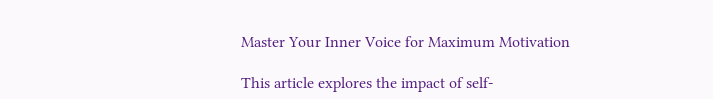Master Your Inner Voice for Maximum Motivation

This article explores the impact of self-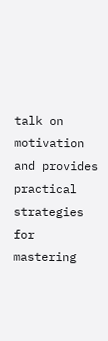talk on motivation and provides practical strategies for mastering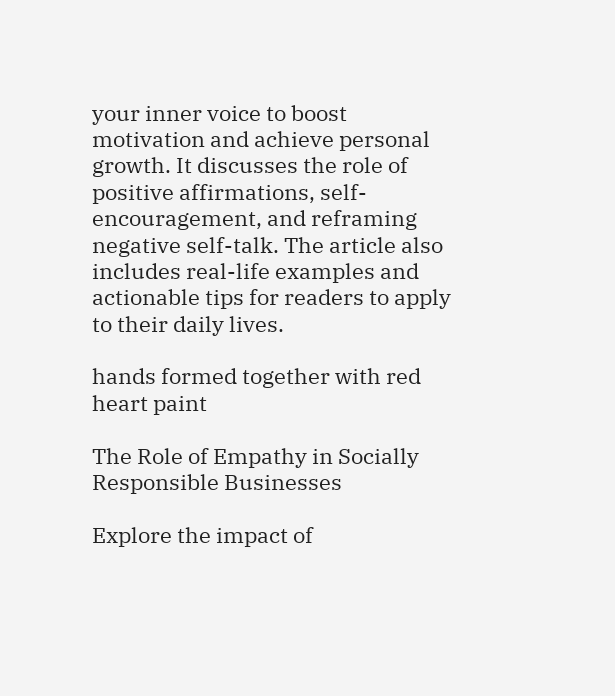your inner voice to boost motivation and achieve personal growth. It discusses the role of positive affirmations, self-encouragement, and reframing negative self-talk. The article also includes real-life examples and actionable tips for readers to apply to their daily lives.

hands formed together with red heart paint

The Role of Empathy in Socially Responsible Businesses

Explore the impact of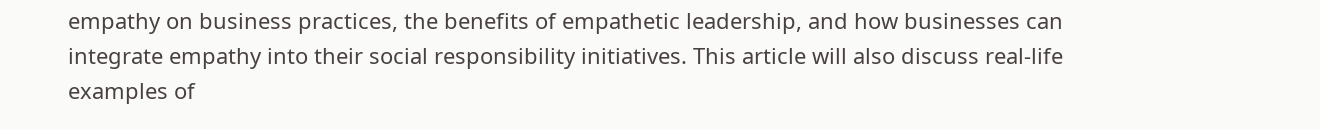empathy on business practices, the benefits of empathetic leadership, and how businesses can integrate empathy into their social responsibility initiatives. This article will also discuss real-life examples of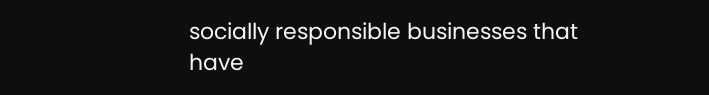socially responsible businesses that have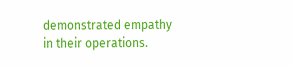demonstrated empathy in their operations.